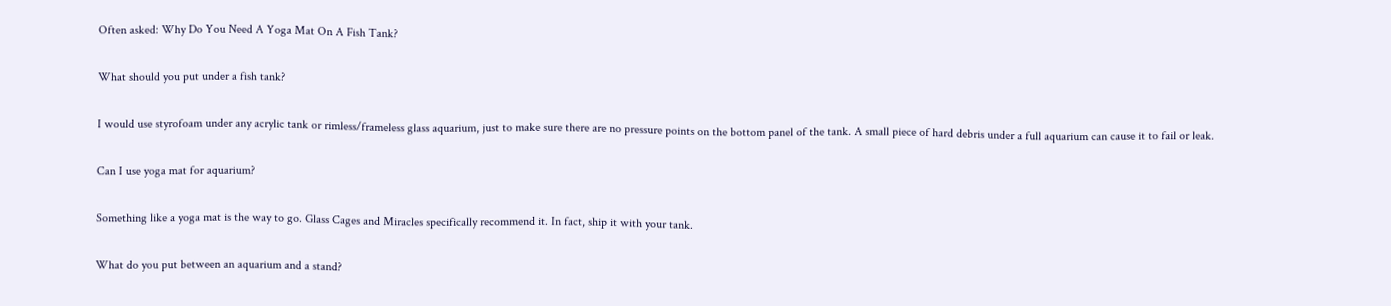Often asked: Why Do You Need A Yoga Mat On A Fish Tank?

What should you put under a fish tank?

I would use styrofoam under any acrylic tank or rimless/frameless glass aquarium, just to make sure there are no pressure points on the bottom panel of the tank. A small piece of hard debris under a full aquarium can cause it to fail or leak.

Can I use yoga mat for aquarium?

Something like a yoga mat is the way to go. Glass Cages and Miracles specifically recommend it. In fact, ship it with your tank.

What do you put between an aquarium and a stand?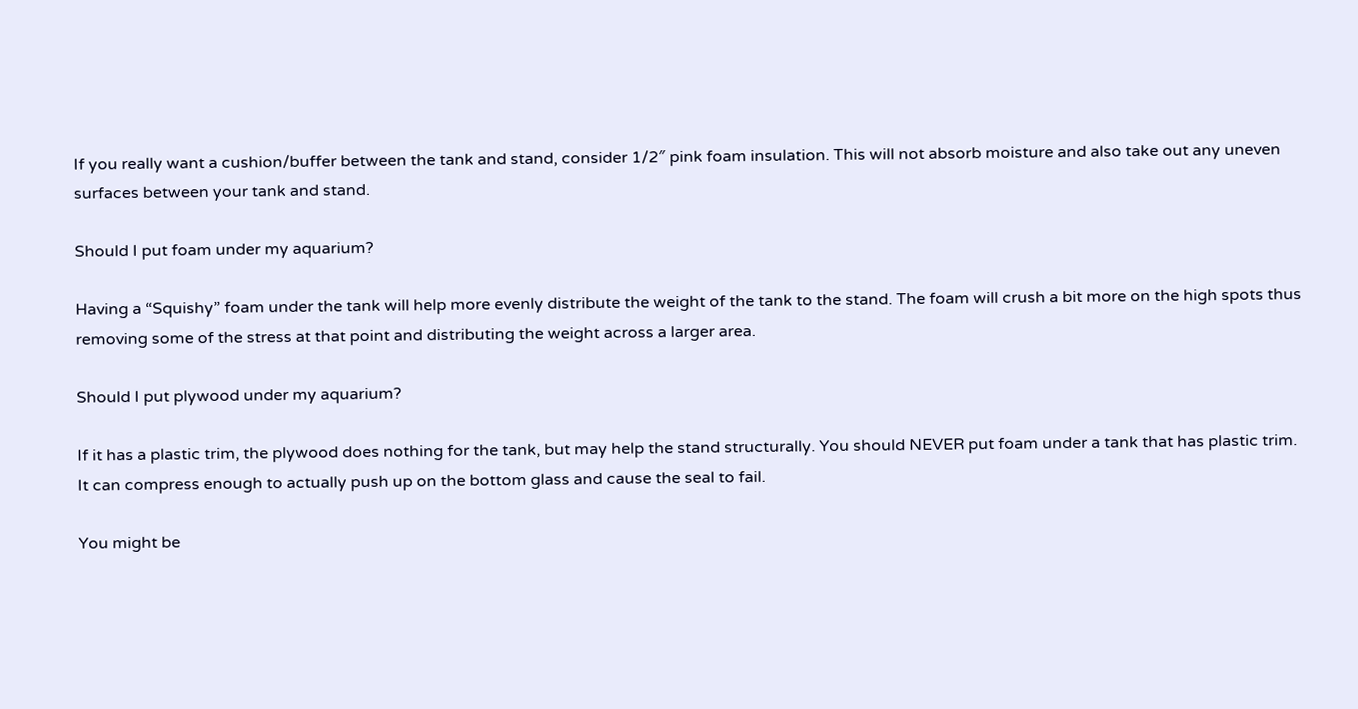If you really want a cushion/buffer between the tank and stand, consider 1/2″ pink foam insulation. This will not absorb moisture and also take out any uneven surfaces between your tank and stand.

Should I put foam under my aquarium?

Having a “Squishy” foam under the tank will help more evenly distribute the weight of the tank to the stand. The foam will crush a bit more on the high spots thus removing some of the stress at that point and distributing the weight across a larger area.

Should I put plywood under my aquarium?

If it has a plastic trim, the plywood does nothing for the tank, but may help the stand structurally. You should NEVER put foam under a tank that has plastic trim. It can compress enough to actually push up on the bottom glass and cause the seal to fail.

You might be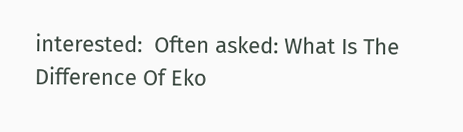interested:  Often asked: What Is The Difference Of Eko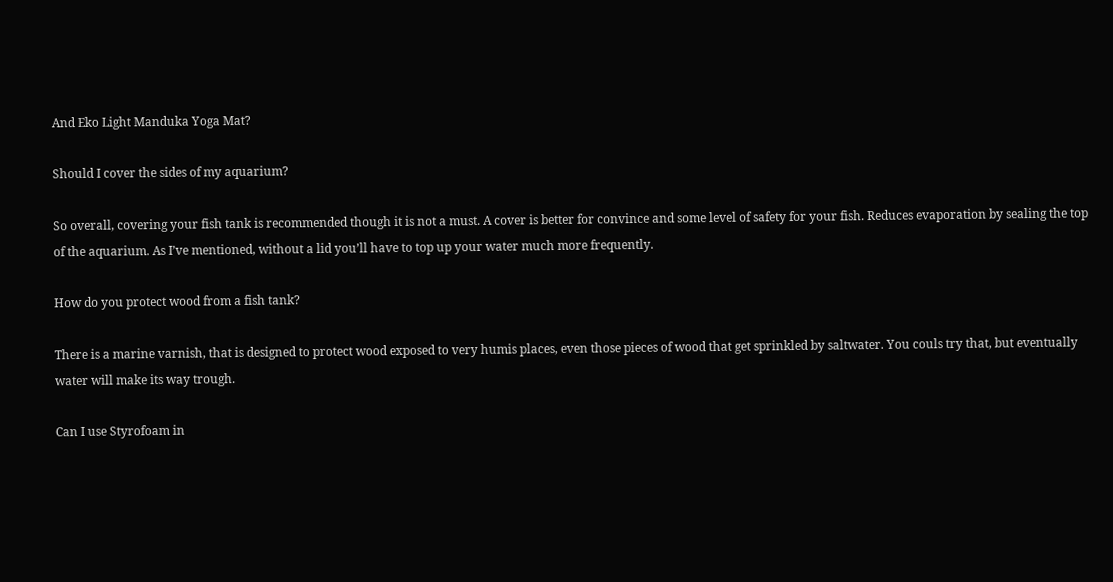And Eko Light Manduka Yoga Mat?

Should I cover the sides of my aquarium?

So overall, covering your fish tank is recommended though it is not a must. A cover is better for convince and some level of safety for your fish. Reduces evaporation by sealing the top of the aquarium. As I’ve mentioned, without a lid you’ll have to top up your water much more frequently.

How do you protect wood from a fish tank?

There is a marine varnish, that is designed to protect wood exposed to very humis places, even those pieces of wood that get sprinkled by saltwater. You couls try that, but eventually water will make its way trough.

Can I use Styrofoam in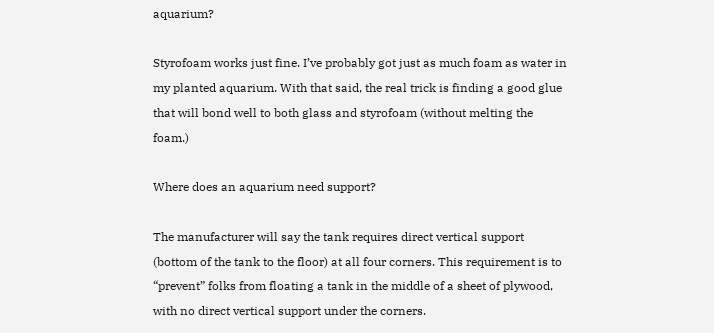aquarium?

Styrofoam works just fine. I’ve probably got just as much foam as water in my planted aquarium. With that said, the real trick is finding a good glue that will bond well to both glass and styrofoam (without melting the foam.)

Where does an aquarium need support?

The manufacturer will say the tank requires direct vertical support (bottom of the tank to the floor) at all four corners. This requirement is to “prevent” folks from floating a tank in the middle of a sheet of plywood, with no direct vertical support under the corners.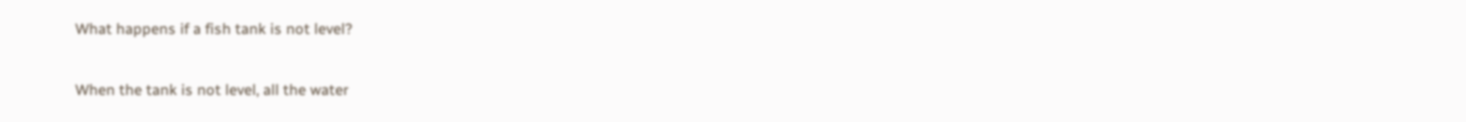What happens if a fish tank is not level?

When the tank is not level, all the water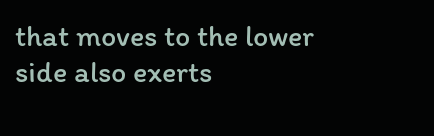that moves to the lower side also exerts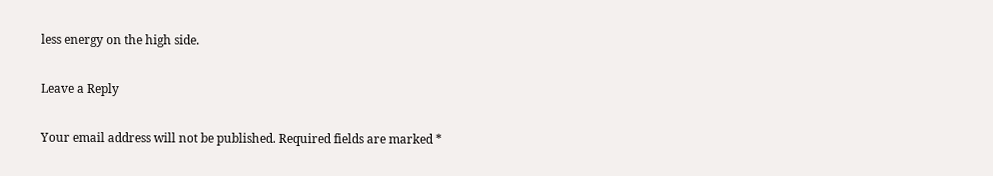less energy on the high side.

Leave a Reply

Your email address will not be published. Required fields are marked *